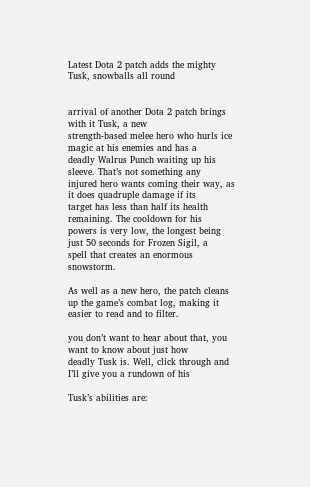Latest Dota 2 patch adds the mighty Tusk, snowballs all round


arrival of another Dota 2 patch brings with it Tusk, a new
strength-based melee hero who hurls ice magic at his enemies and has a
deadly Walrus Punch waiting up his sleeve. That’s not something any
injured hero wants coming their way, as it does quadruple damage if its
target has less than half its health remaining. The cooldown for his
powers is very low, the longest being just 50 seconds for Frozen Sigil, a
spell that creates an enormous snowstorm.

As well as a new hero, the patch cleans up the game’s combat log, making it easier to read and to filter.

you don’t want to hear about that, you want to know about just how
deadly Tusk is. Well, click through and I’ll give you a rundown of his

Tusk’s abilities are: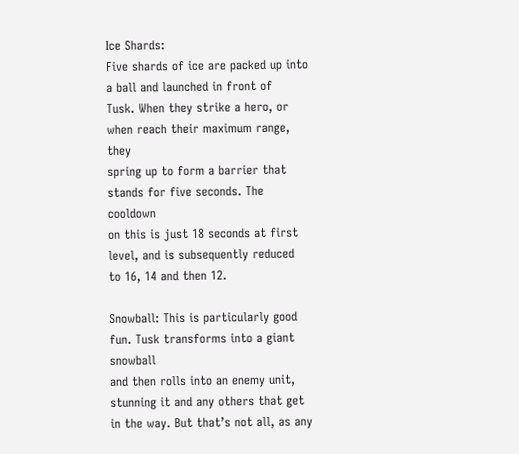Ice Shards:
Five shards of ice are packed up into a ball and launched in front of
Tusk. When they strike a hero, or when reach their maximum range, they
spring up to form a barrier that stands for five seconds. The cooldown
on this is just 18 seconds at first level, and is subsequently reduced
to 16, 14 and then 12.

Snowball: This is particularly good fun. Tusk transforms into a giant snowball
and then rolls into an enemy unit, stunning it and any others that get
in the way. But that’s not all, as any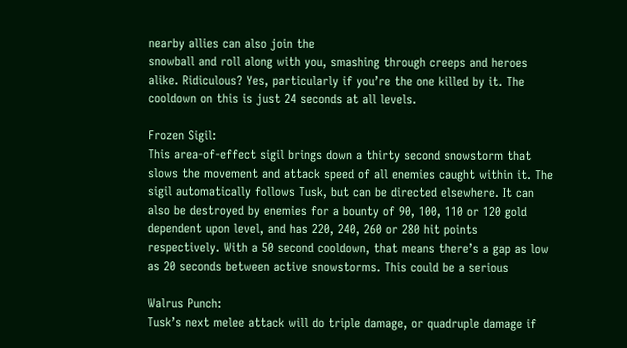nearby allies can also join the
snowball and roll along with you, smashing through creeps and heroes
alike. Ridiculous? Yes, particularly if you’re the one killed by it. The
cooldown on this is just 24 seconds at all levels.

Frozen Sigil:
This area-of-effect sigil brings down a thirty second snowstorm that
slows the movement and attack speed of all enemies caught within it. The
sigil automatically follows Tusk, but can be directed elsewhere. It can
also be destroyed by enemies for a bounty of 90, 100, 110 or 120 gold
dependent upon level, and has 220, 240, 260 or 280 hit points
respectively. With a 50 second cooldown, that means there’s a gap as low
as 20 seconds between active snowstorms. This could be a serious

Walrus Punch:
Tusk’s next melee attack will do triple damage, or quadruple damage if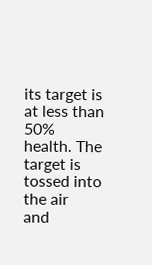its target is at less than 50% health. The target is tossed into the air
and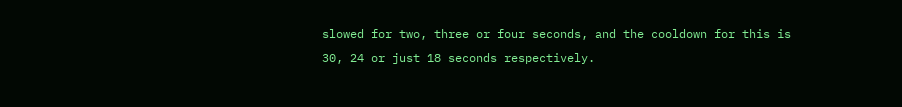slowed for two, three or four seconds, and the cooldown for this is
30, 24 or just 18 seconds respectively.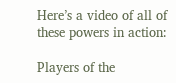Here’s a video of all of these powers in action:

Players of the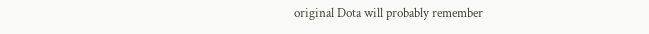original Dota will probably remember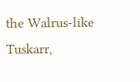the Walrus-like Tuskarr,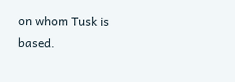on whom Tusk is based.